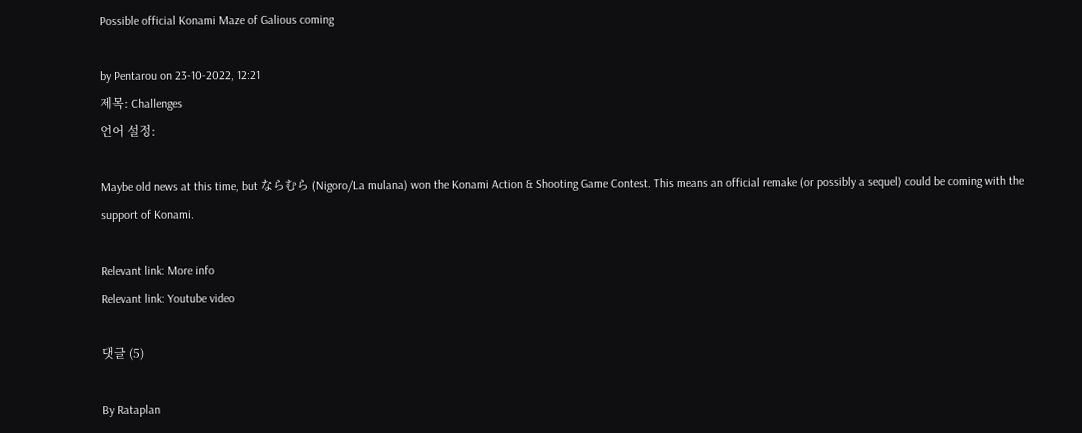Possible official Konami Maze of Galious coming

by Pentarou on 23-10-2022, 12:21
제목: Challenges
언어 설정:

Maybe old news at this time, but ならむら (Nigoro/La mulana) won the Konami Action & Shooting Game Contest. This means an official remake (or possibly a sequel) could be coming with the support of Konami.

Relevant link: More info
Relevant link: Youtube video

댓글 (5)

By Rataplan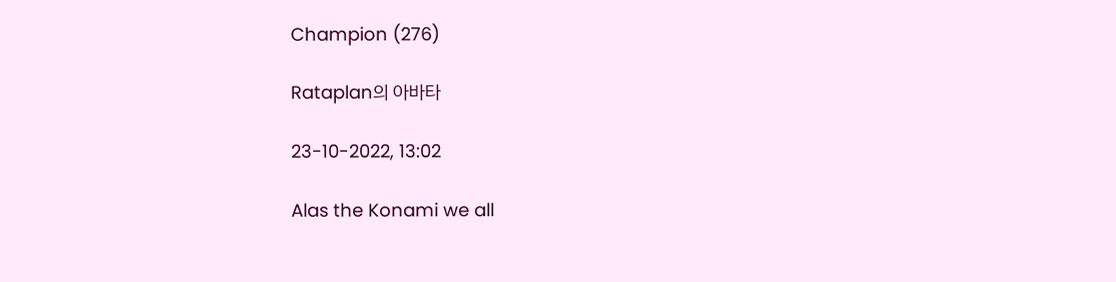Champion (276)

Rataplan의 아바타

23-10-2022, 13:02

Alas the Konami we all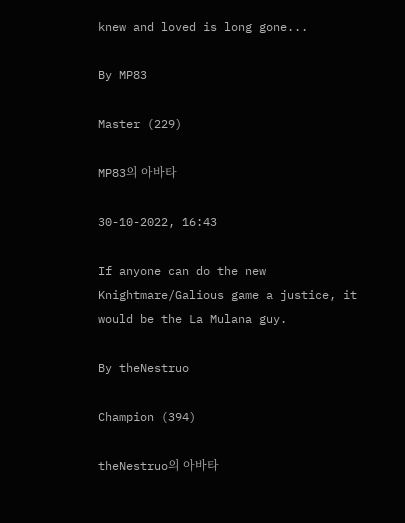knew and loved is long gone...

By MP83

Master (229)

MP83의 아바타

30-10-2022, 16:43

If anyone can do the new Knightmare/Galious game a justice, it would be the La Mulana guy.

By theNestruo

Champion (394)

theNestruo의 아바타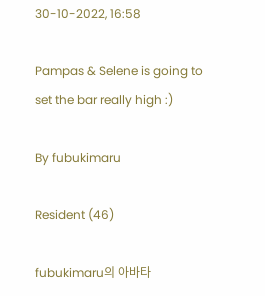30-10-2022, 16:58

Pampas & Selene is going to set the bar really high :)

By fubukimaru

Resident (46)

fubukimaru의 아바타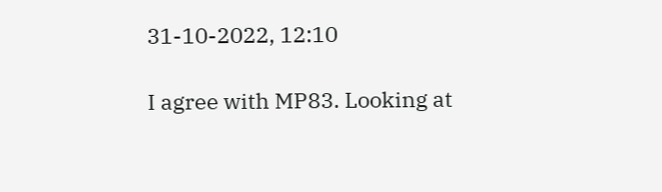31-10-2022, 12:10

I agree with MP83. Looking at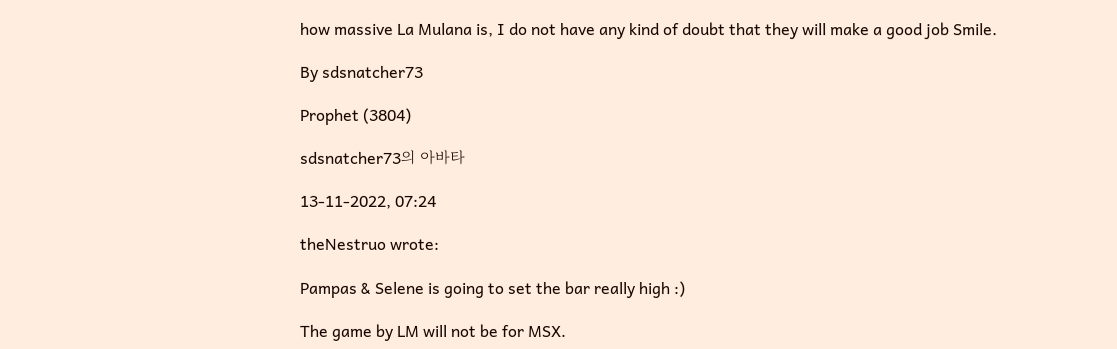how massive La Mulana is, I do not have any kind of doubt that they will make a good job Smile.

By sdsnatcher73

Prophet (3804)

sdsnatcher73의 아바타

13-11-2022, 07:24

theNestruo wrote:

Pampas & Selene is going to set the bar really high :)

The game by LM will not be for MSX.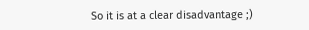So it is at a clear disadvantage ;)